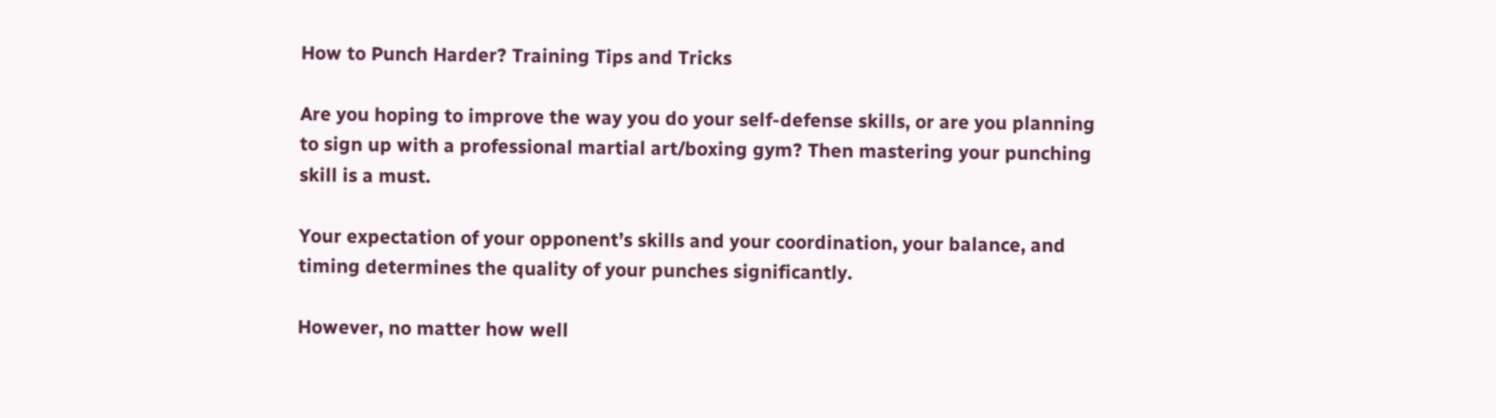How to Punch Harder? Training Tips and Tricks

Are you hoping to improve the way you do your self-defense skills, or are you planning to sign up with a professional martial art/boxing gym? Then mastering your punching skill is a must.

Your expectation of your opponent’s skills and your coordination, your balance, and timing determines the quality of your punches significantly.

However, no matter how well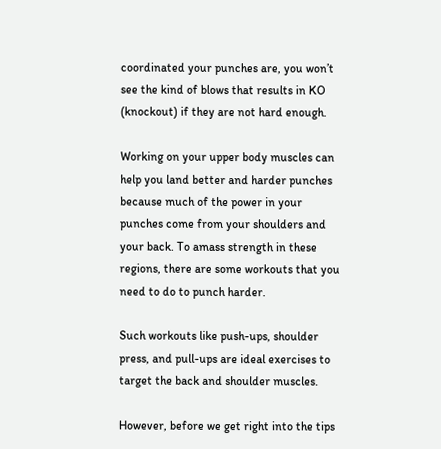coordinated your punches are, you won’t see the kind of blows that results in KO (knockout) if they are not hard enough.

Working on your upper body muscles can help you land better and harder punches because much of the power in your punches come from your shoulders and your back. To amass strength in these regions, there are some workouts that you need to do to punch harder.

Such workouts like push-ups, shoulder press, and pull-ups are ideal exercises to target the back and shoulder muscles.

However, before we get right into the tips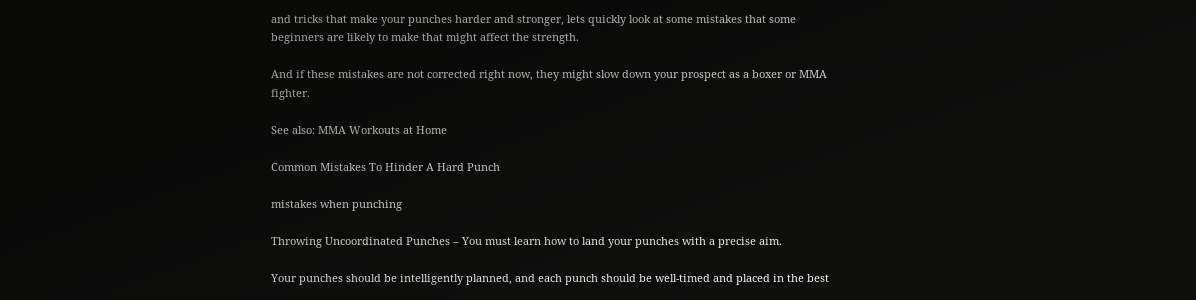and tricks that make your punches harder and stronger, lets quickly look at some mistakes that some beginners are likely to make that might affect the strength.

And if these mistakes are not corrected right now, they might slow down your prospect as a boxer or MMA fighter.

See also: MMA Workouts at Home

Common Mistakes To Hinder A Hard Punch

mistakes when punching

Throwing Uncoordinated Punches – You must learn how to land your punches with a precise aim.

Your punches should be intelligently planned, and each punch should be well-timed and placed in the best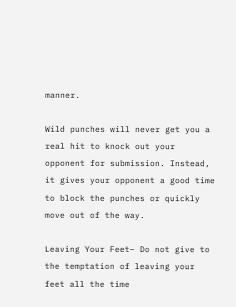manner.

Wild punches will never get you a real hit to knock out your opponent for submission. Instead, it gives your opponent a good time to block the punches or quickly move out of the way.

Leaving Your Feet– Do not give to the temptation of leaving your feet all the time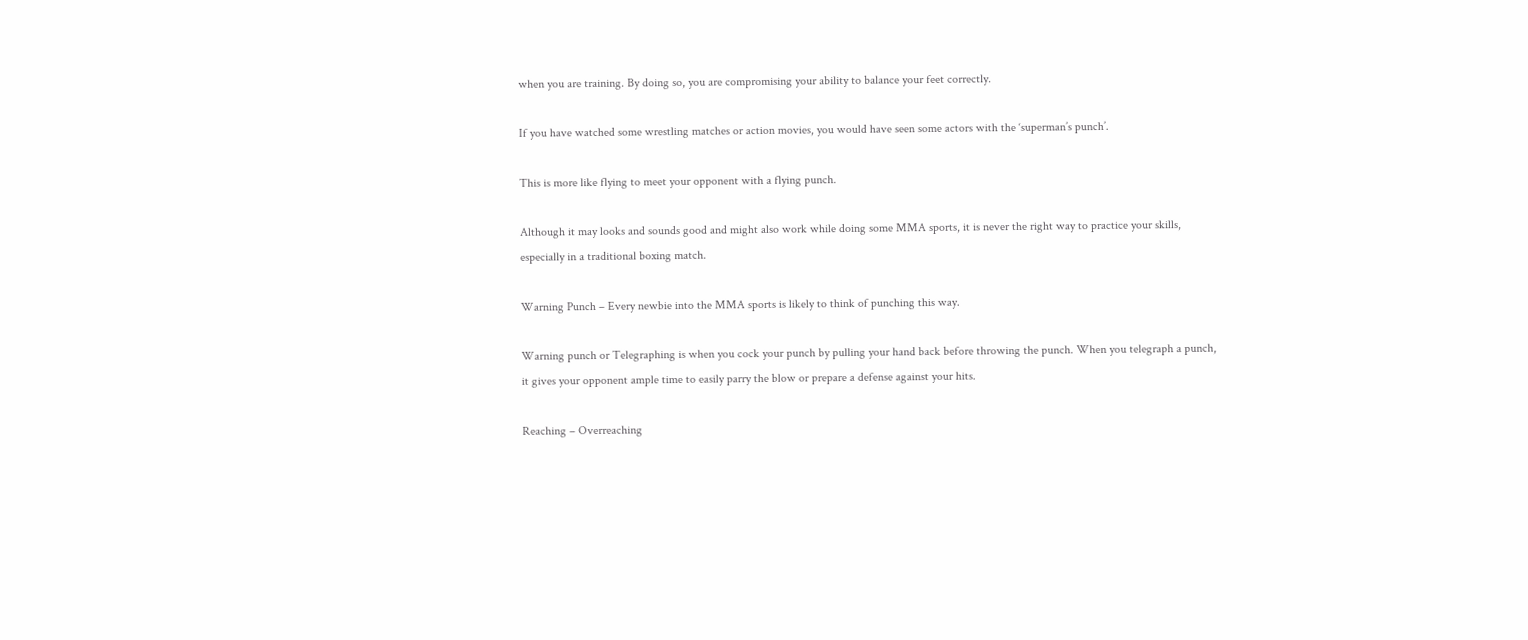when you are training. By doing so, you are compromising your ability to balance your feet correctly.

If you have watched some wrestling matches or action movies, you would have seen some actors with the ‘superman’s punch’.

This is more like flying to meet your opponent with a flying punch.

Although it may looks and sounds good and might also work while doing some MMA sports, it is never the right way to practice your skills, especially in a traditional boxing match.

Warning Punch – Every newbie into the MMA sports is likely to think of punching this way.

Warning punch or Telegraphing is when you cock your punch by pulling your hand back before throwing the punch. When you telegraph a punch, it gives your opponent ample time to easily parry the blow or prepare a defense against your hits.

Reaching – Overreaching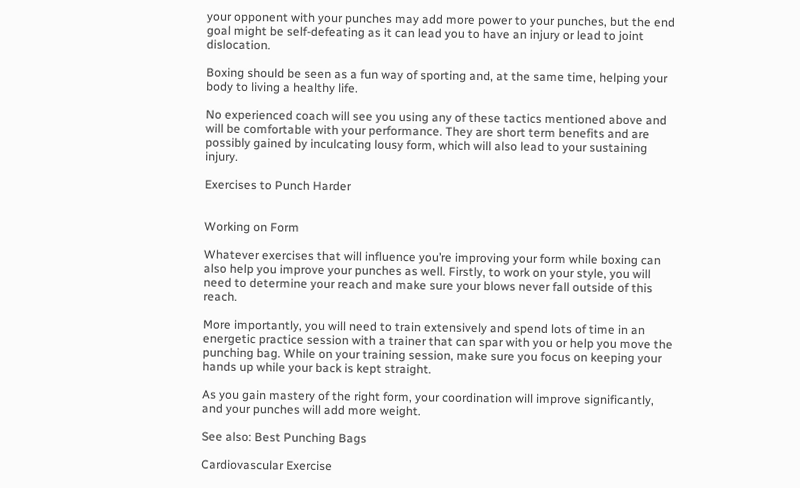your opponent with your punches may add more power to your punches, but the end goal might be self-defeating as it can lead you to have an injury or lead to joint dislocation.

Boxing should be seen as a fun way of sporting and, at the same time, helping your body to living a healthy life.

No experienced coach will see you using any of these tactics mentioned above and will be comfortable with your performance. They are short term benefits and are possibly gained by inculcating lousy form, which will also lead to your sustaining injury.

Exercises to Punch Harder


Working on Form

Whatever exercises that will influence you’re improving your form while boxing can also help you improve your punches as well. Firstly, to work on your style, you will need to determine your reach and make sure your blows never fall outside of this reach.

More importantly, you will need to train extensively and spend lots of time in an energetic practice session with a trainer that can spar with you or help you move the punching bag. While on your training session, make sure you focus on keeping your hands up while your back is kept straight.

As you gain mastery of the right form, your coordination will improve significantly, and your punches will add more weight.

See also: Best Punching Bags

Cardiovascular Exercise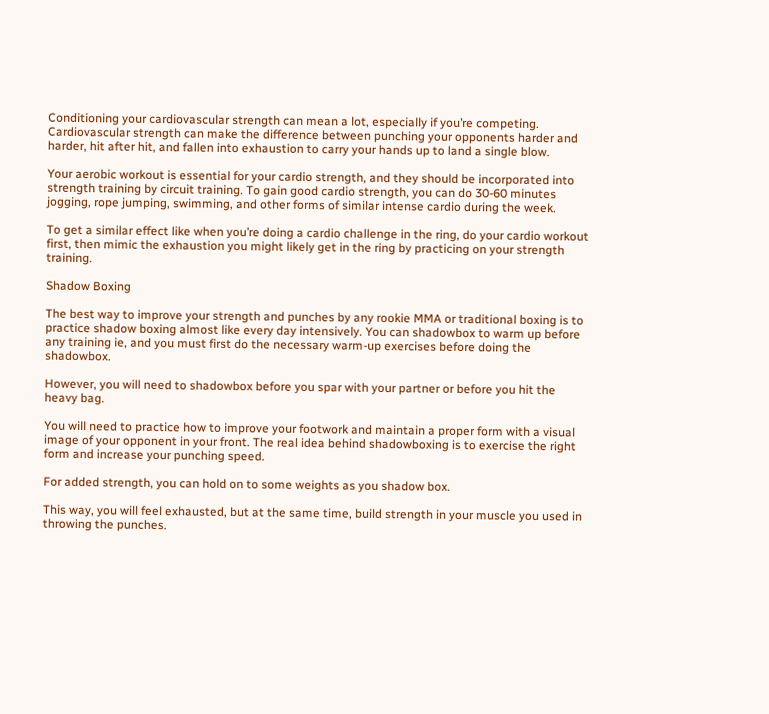Conditioning your cardiovascular strength can mean a lot, especially if you’re competing. Cardiovascular strength can make the difference between punching your opponents harder and harder, hit after hit, and fallen into exhaustion to carry your hands up to land a single blow.

Your aerobic workout is essential for your cardio strength, and they should be incorporated into strength training by circuit training. To gain good cardio strength, you can do 30-60 minutes jogging, rope jumping, swimming, and other forms of similar intense cardio during the week.

To get a similar effect like when you’re doing a cardio challenge in the ring, do your cardio workout first, then mimic the exhaustion you might likely get in the ring by practicing on your strength training.

Shadow Boxing

The best way to improve your strength and punches by any rookie MMA or traditional boxing is to practice shadow boxing almost like every day intensively. You can shadowbox to warm up before any training ie, and you must first do the necessary warm-up exercises before doing the shadowbox.

However, you will need to shadowbox before you spar with your partner or before you hit the heavy bag.

You will need to practice how to improve your footwork and maintain a proper form with a visual image of your opponent in your front. The real idea behind shadowboxing is to exercise the right form and increase your punching speed.

For added strength, you can hold on to some weights as you shadow box.

This way, you will feel exhausted, but at the same time, build strength in your muscle you used in throwing the punches.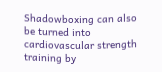Shadowboxing can also be turned into cardiovascular strength training by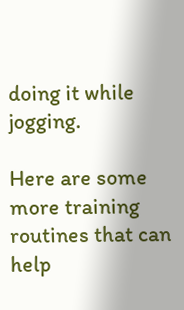doing it while jogging.

Here are some more training routines that can help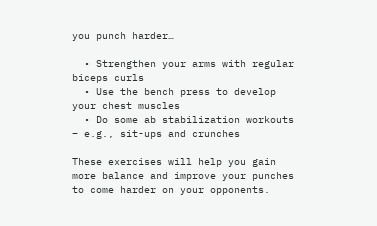you punch harder…

  • Strengthen your arms with regular biceps curls
  • Use the bench press to develop your chest muscles
  • Do some ab stabilization workouts – e.g., sit-ups and crunches

These exercises will help you gain more balance and improve your punches to come harder on your opponents.